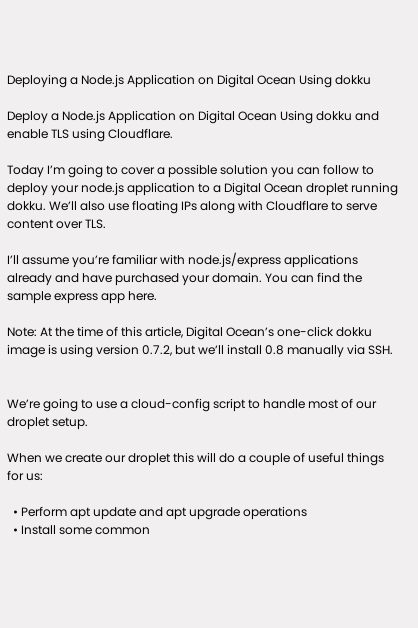Deploying a Node.js Application on Digital Ocean Using dokku

Deploy a Node.js Application on Digital Ocean Using dokku and enable TLS using Cloudflare.

Today I’m going to cover a possible solution you can follow to deploy your node.js application to a Digital Ocean droplet running dokku. We’ll also use floating IPs along with Cloudflare to serve content over TLS.

I’ll assume you’re familiar with node.js/express applications already and have purchased your domain. You can find the sample express app here.

Note: At the time of this article, Digital Ocean’s one-click dokku image is using version 0.7.2, but we’ll install 0.8 manually via SSH.


We’re going to use a cloud-config script to handle most of our droplet setup.

When we create our droplet this will do a couple of useful things for us:

  • Perform apt update and apt upgrade operations
  • Install some common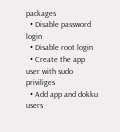packages
  • Disable password login
  • Disable root login
  • Create the app user with sudo priviliges
  • Add app and dokku users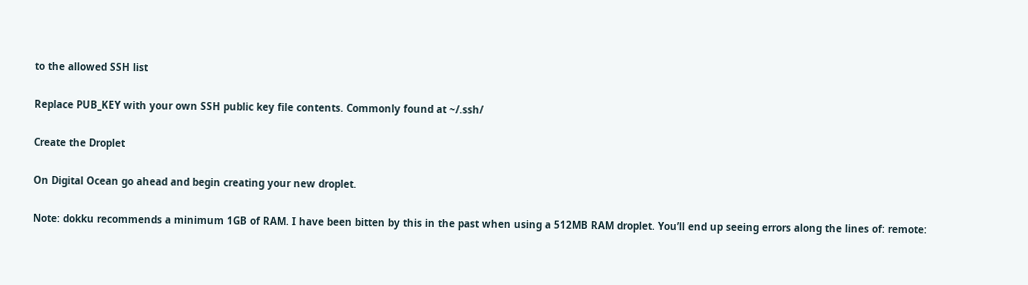to the allowed SSH list

Replace PUB_KEY with your own SSH public key file contents. Commonly found at ~/.ssh/

Create the Droplet

On Digital Ocean go ahead and begin creating your new droplet.

Note: dokku recommends a minimum 1GB of RAM. I have been bitten by this in the past when using a 512MB RAM droplet. You’ll end up seeing errors along the lines of: remote: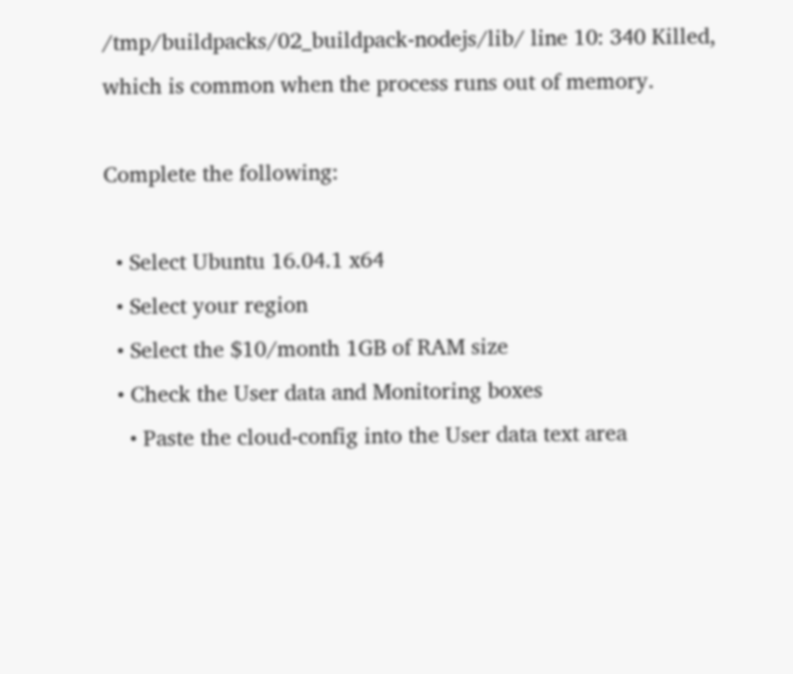/tmp/buildpacks/02_buildpack-nodejs/lib/ line 10: 340 Killed, which is common when the process runs out of memory.

Complete the following:

  • Select Ubuntu 16.04.1 x64
  • Select your region
  • Select the $10/month 1GB of RAM size
  • Check the User data and Monitoring boxes
    • Paste the cloud-config into the User data text area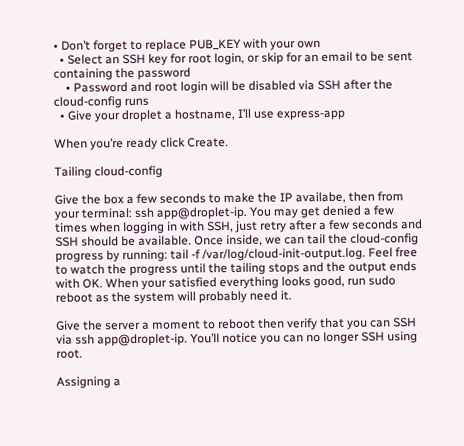• Don’t forget to replace PUB_KEY with your own
  • Select an SSH key for root login, or skip for an email to be sent containing the password
    • Password and root login will be disabled via SSH after the cloud-config runs
  • Give your droplet a hostname, I’ll use express-app

When you’re ready click Create.

Tailing cloud-config

Give the box a few seconds to make the IP availabe, then from your terminal: ssh app@droplet-ip. You may get denied a few times when logging in with SSH, just retry after a few seconds and SSH should be available. Once inside, we can tail the cloud-config progress by running: tail -f /var/log/cloud-init-output.log. Feel free to watch the progress until the tailing stops and the output ends with OK. When your satisfied everything looks good, run sudo reboot as the system will probably need it.

Give the server a moment to reboot then verify that you can SSH via ssh app@droplet-ip. You’ll notice you can no longer SSH using root.

Assigning a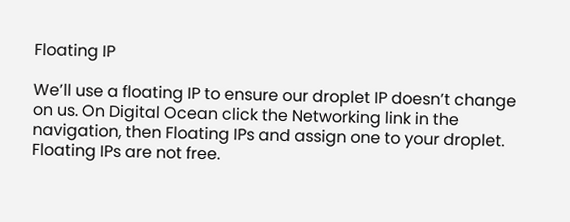Floating IP

We’ll use a floating IP to ensure our droplet IP doesn’t change on us. On Digital Ocean click the Networking link in the navigation, then Floating IPs and assign one to your droplet. Floating IPs are not free.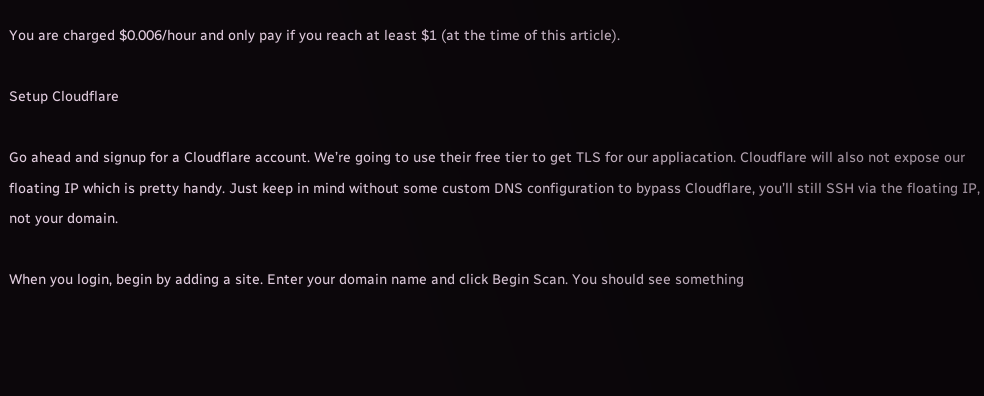You are charged $0.006/hour and only pay if you reach at least $1 (at the time of this article).

Setup Cloudflare

Go ahead and signup for a Cloudflare account. We’re going to use their free tier to get TLS for our appliacation. Cloudflare will also not expose our floating IP which is pretty handy. Just keep in mind without some custom DNS configuration to bypass Cloudflare, you’ll still SSH via the floating IP, not your domain.

When you login, begin by adding a site. Enter your domain name and click Begin Scan. You should see something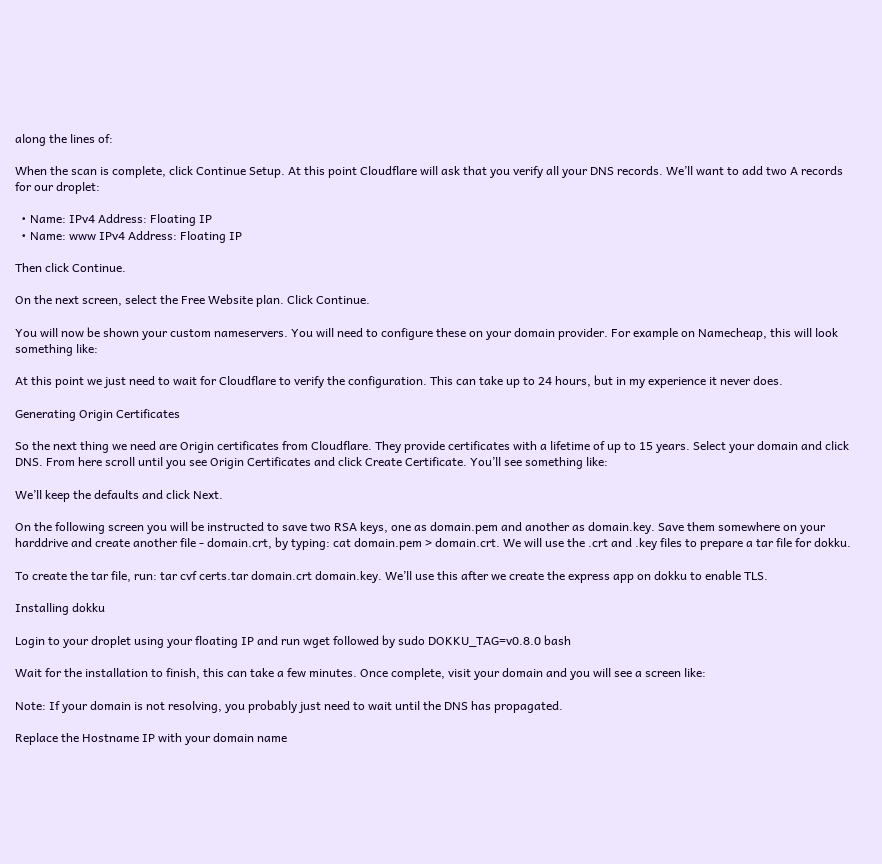along the lines of:

When the scan is complete, click Continue Setup. At this point Cloudflare will ask that you verify all your DNS records. We’ll want to add two A records for our droplet:

  • Name: IPv4 Address: Floating IP
  • Name: www IPv4 Address: Floating IP

Then click Continue.

On the next screen, select the Free Website plan. Click Continue.

You will now be shown your custom nameservers. You will need to configure these on your domain provider. For example on Namecheap, this will look something like:

At this point we just need to wait for Cloudflare to verify the configuration. This can take up to 24 hours, but in my experience it never does.

Generating Origin Certificates

So the next thing we need are Origin certificates from Cloudflare. They provide certificates with a lifetime of up to 15 years. Select your domain and click DNS. From here scroll until you see Origin Certificates and click Create Certificate. You’ll see something like:

We’ll keep the defaults and click Next.

On the following screen you will be instructed to save two RSA keys, one as domain.pem and another as domain.key. Save them somewhere on your harddrive and create another file - domain.crt, by typing: cat domain.pem > domain.crt. We will use the .crt and .key files to prepare a tar file for dokku.

To create the tar file, run: tar cvf certs.tar domain.crt domain.key. We’ll use this after we create the express app on dokku to enable TLS.

Installing dokku

Login to your droplet using your floating IP and run wget followed by sudo DOKKU_TAG=v0.8.0 bash

Wait for the installation to finish, this can take a few minutes. Once complete, visit your domain and you will see a screen like:

Note: If your domain is not resolving, you probably just need to wait until the DNS has propagated.

Replace the Hostname IP with your domain name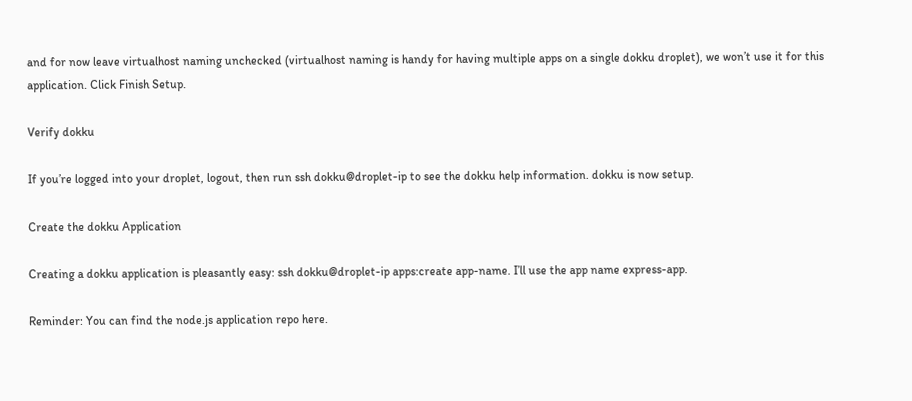and for now leave virtualhost naming unchecked (virtualhost naming is handy for having multiple apps on a single dokku droplet), we won’t use it for this application. Click Finish Setup.

Verify dokku

If you’re logged into your droplet, logout, then run ssh dokku@droplet-ip to see the dokku help information. dokku is now setup.

Create the dokku Application

Creating a dokku application is pleasantly easy: ssh dokku@droplet-ip apps:create app-name. I’ll use the app name express-app.

Reminder: You can find the node.js application repo here.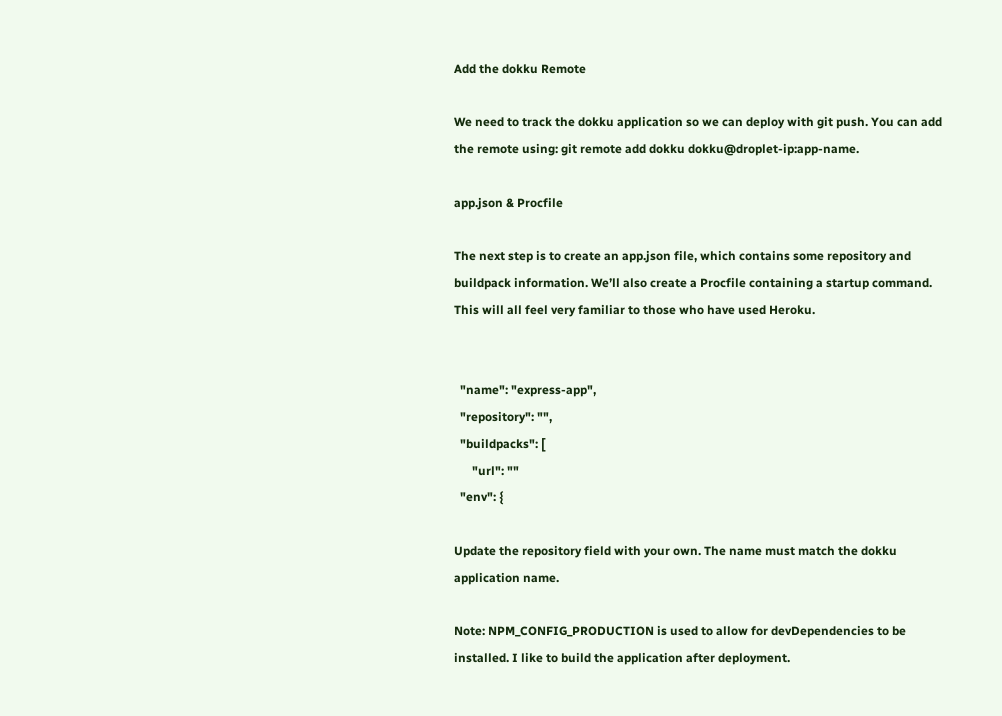Add the dokku Remote

We need to track the dokku application so we can deploy with git push. You can add the remote using: git remote add dokku dokku@droplet-ip:app-name.

app.json & Procfile

The next step is to create an app.json file, which contains some repository and buildpack information. We’ll also create a Procfile containing a startup command. This will all feel very familiar to those who have used Heroku.


  "name": "express-app",
  "repository": "",
  "buildpacks": [
      "url": ""
  "env": {

Update the repository field with your own. The name must match the dokku application name.

Note: NPM_CONFIG_PRODUCTION is used to allow for devDependencies to be installed. I like to build the application after deployment.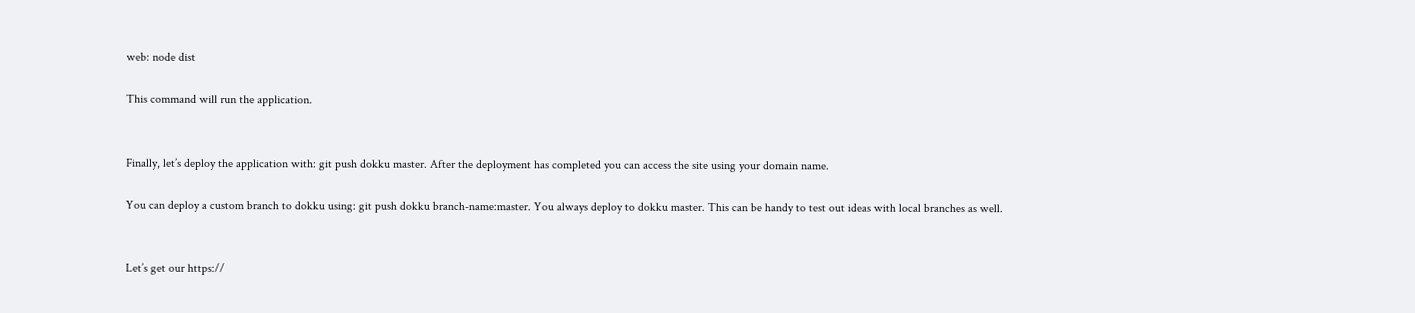web: node dist

This command will run the application.


Finally, let’s deploy the application with: git push dokku master. After the deployment has completed you can access the site using your domain name.

You can deploy a custom branch to dokku using: git push dokku branch-name:master. You always deploy to dokku master. This can be handy to test out ideas with local branches as well.


Let’s get our https://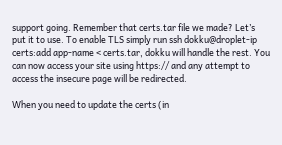support going. Remember that certs.tar file we made? Let’s put it to use. To enable TLS simply run ssh dokku@droplet-ip certs:add app-name < certs.tar, dokku will handle the rest. You can now access your site using https:// and any attempt to access the insecure page will be redirected.

When you need to update the certs (in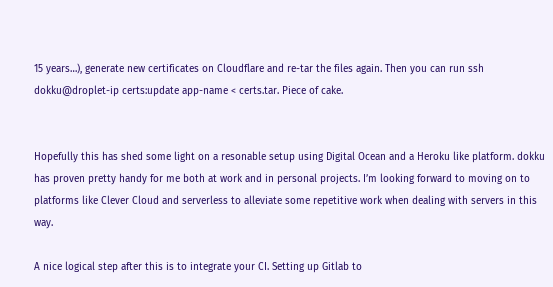15 years…), generate new certificates on Cloudflare and re-tar the files again. Then you can run ssh dokku@droplet-ip certs:update app-name < certs.tar. Piece of cake.


Hopefully this has shed some light on a resonable setup using Digital Ocean and a Heroku like platform. dokku has proven pretty handy for me both at work and in personal projects. I’m looking forward to moving on to platforms like Clever Cloud and serverless to alleviate some repetitive work when dealing with servers in this way.

A nice logical step after this is to integrate your CI. Setting up Gitlab to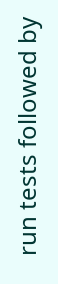run tests followed by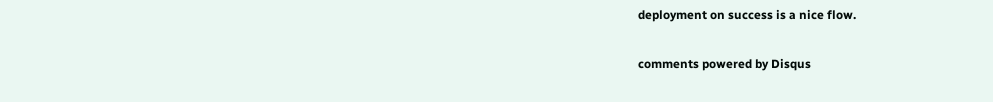deployment on success is a nice flow.

comments powered by Disqus